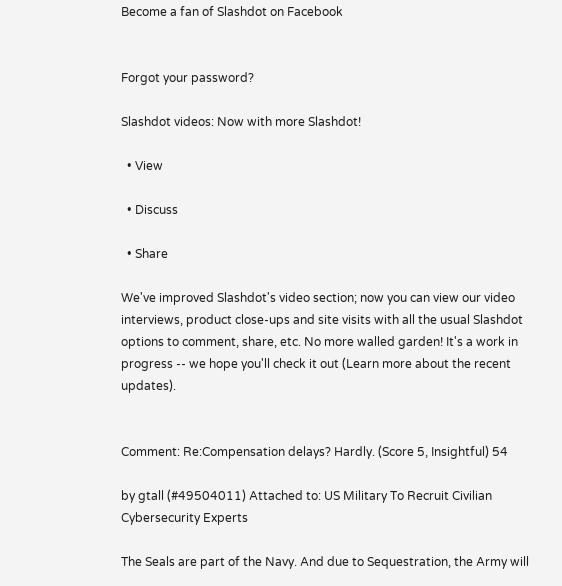Become a fan of Slashdot on Facebook


Forgot your password?

Slashdot videos: Now with more Slashdot!

  • View

  • Discuss

  • Share

We've improved Slashdot's video section; now you can view our video interviews, product close-ups and site visits with all the usual Slashdot options to comment, share, etc. No more walled garden! It's a work in progress -- we hope you'll check it out (Learn more about the recent updates).


Comment: Re:Compensation delays? Hardly. (Score 5, Insightful) 54

by gtall (#49504011) Attached to: US Military To Recruit Civilian Cybersecurity Experts

The Seals are part of the Navy. And due to Sequestration, the Army will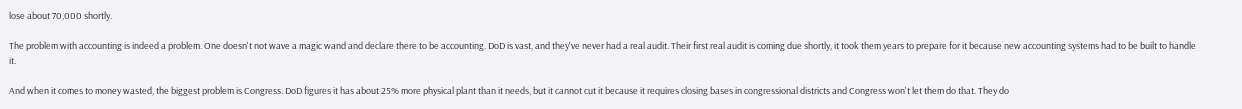lose about 70,000 shortly.

The problem with accounting is indeed a problem. One doesn't not wave a magic wand and declare there to be accounting. DoD is vast, and they've never had a real audit. Their first real audit is coming due shortly, it took them years to prepare for it because new accounting systems had to be built to handle it.

And when it comes to money wasted, the biggest problem is Congress. DoD figures it has about 25% more physical plant than it needs, but it cannot cut it because it requires closing bases in congressional districts and Congress won't let them do that. They do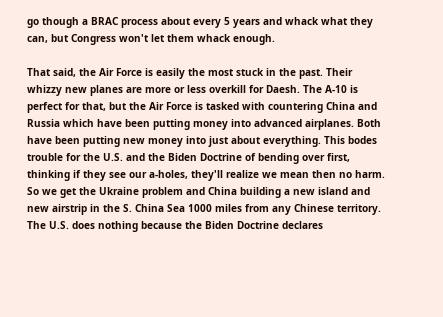go though a BRAC process about every 5 years and whack what they can, but Congress won't let them whack enough.

That said, the Air Force is easily the most stuck in the past. Their whizzy new planes are more or less overkill for Daesh. The A-10 is perfect for that, but the Air Force is tasked with countering China and Russia which have been putting money into advanced airplanes. Both have been putting new money into just about everything. This bodes trouble for the U.S. and the Biden Doctrine of bending over first, thinking if they see our a-holes, they'll realize we mean then no harm. So we get the Ukraine problem and China building a new island and new airstrip in the S. China Sea 1000 miles from any Chinese territory. The U.S. does nothing because the Biden Doctrine declares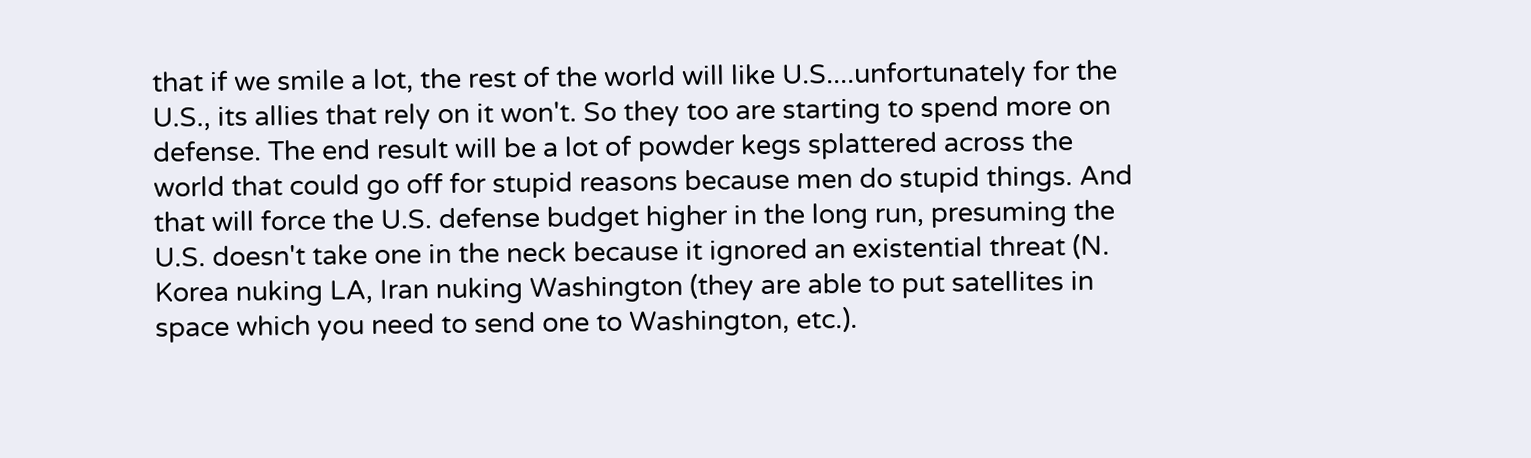that if we smile a lot, the rest of the world will like U.S....unfortunately for the U.S., its allies that rely on it won't. So they too are starting to spend more on defense. The end result will be a lot of powder kegs splattered across the world that could go off for stupid reasons because men do stupid things. And that will force the U.S. defense budget higher in the long run, presuming the U.S. doesn't take one in the neck because it ignored an existential threat (N. Korea nuking LA, Iran nuking Washington (they are able to put satellites in space which you need to send one to Washington, etc.).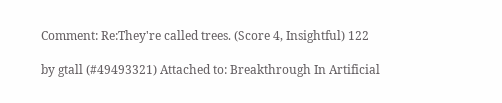Comment: Re:They're called trees. (Score 4, Insightful) 122

by gtall (#49493321) Attached to: Breakthrough In Artificial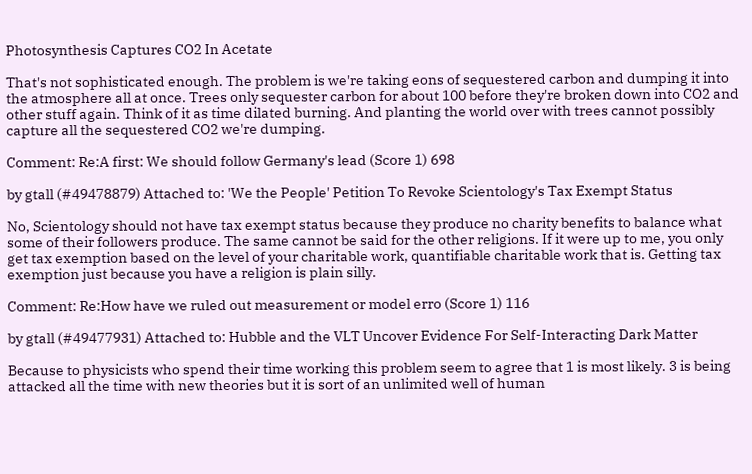Photosynthesis Captures CO2 In Acetate

That's not sophisticated enough. The problem is we're taking eons of sequestered carbon and dumping it into the atmosphere all at once. Trees only sequester carbon for about 100 before they're broken down into CO2 and other stuff again. Think of it as time dilated burning. And planting the world over with trees cannot possibly capture all the sequestered CO2 we're dumping.

Comment: Re:A first: We should follow Germany's lead (Score 1) 698

by gtall (#49478879) Attached to: 'We the People' Petition To Revoke Scientology's Tax Exempt Status

No, Scientology should not have tax exempt status because they produce no charity benefits to balance what some of their followers produce. The same cannot be said for the other religions. If it were up to me, you only get tax exemption based on the level of your charitable work, quantifiable charitable work that is. Getting tax exemption just because you have a religion is plain silly.

Comment: Re:How have we ruled out measurement or model erro (Score 1) 116

by gtall (#49477931) Attached to: Hubble and the VLT Uncover Evidence For Self-Interacting Dark Matter

Because to physicists who spend their time working this problem seem to agree that 1 is most likely. 3 is being attacked all the time with new theories but it is sort of an unlimited well of human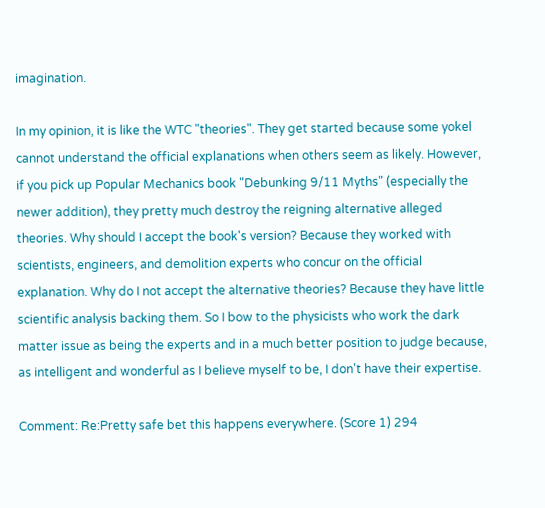imagination.

In my opinion, it is like the WTC "theories". They get started because some yokel cannot understand the official explanations when others seem as likely. However, if you pick up Popular Mechanics book "Debunking 9/11 Myths" (especially the newer addition), they pretty much destroy the reigning alternative alleged theories. Why should I accept the book's version? Because they worked with scientists, engineers, and demolition experts who concur on the official explanation. Why do I not accept the alternative theories? Because they have little scientific analysis backing them. So I bow to the physicists who work the dark matter issue as being the experts and in a much better position to judge because, as intelligent and wonderful as I believe myself to be, I don't have their expertise.

Comment: Re:Pretty safe bet this happens everywhere. (Score 1) 294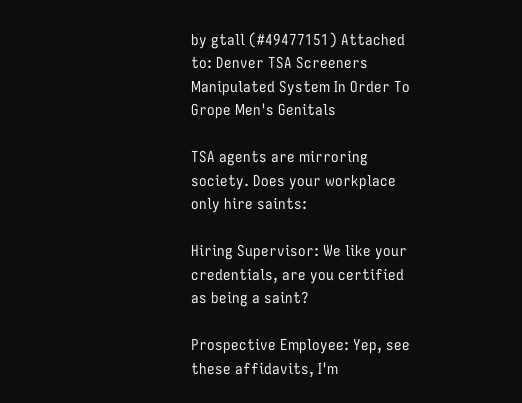by gtall (#49477151) Attached to: Denver TSA Screeners Manipulated System In Order To Grope Men's Genitals

TSA agents are mirroring society. Does your workplace only hire saints:

Hiring Supervisor: We like your credentials, are you certified as being a saint?

Prospective Employee: Yep, see these affidavits, I'm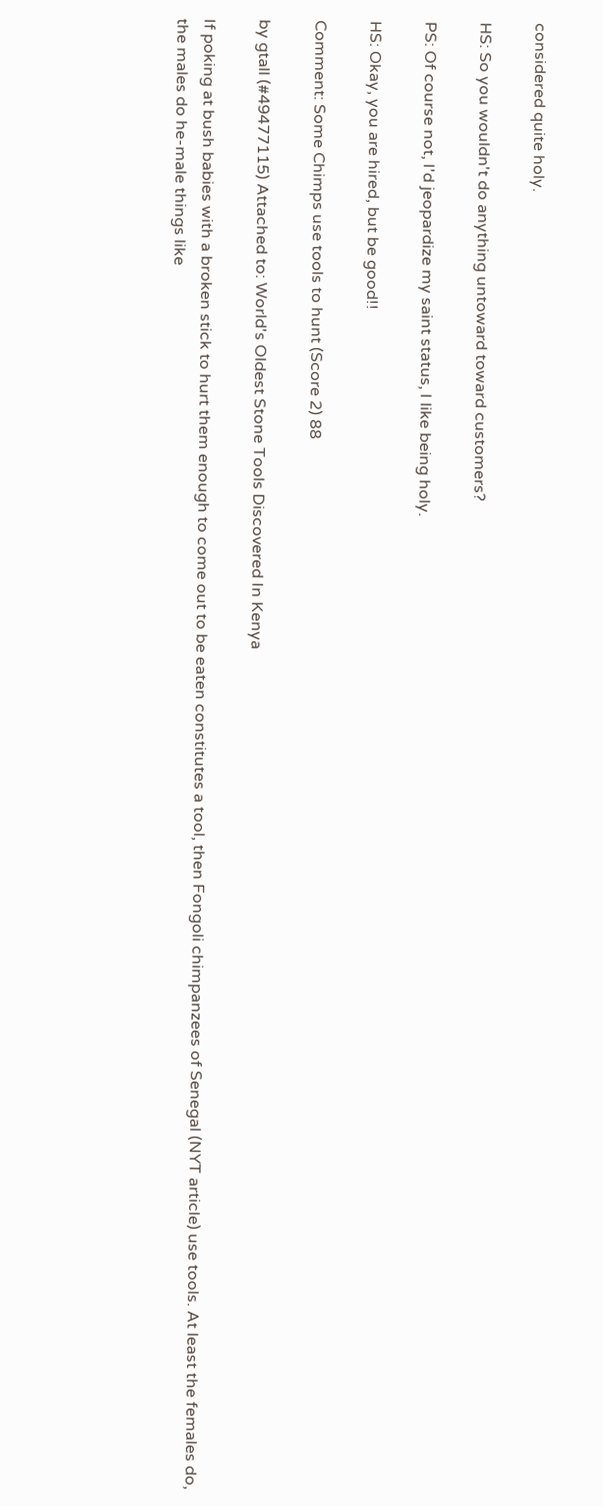considered quite holy.

HS: So you wouldn't do anything untoward toward customers?

PS: Of course not, I'd jeopardize my saint status, I like being holy.

HS: Okay, you are hired, but be good!!

Comment: Some Chimps use tools to hunt (Score 2) 88

by gtall (#49477115) Attached to: World's Oldest Stone Tools Discovered In Kenya

If poking at bush babies with a broken stick to hurt them enough to come out to be eaten constitutes a tool, then Fongoli chimpanzees of Senegal (NYT article) use tools. At least the females do, the males do he-male things like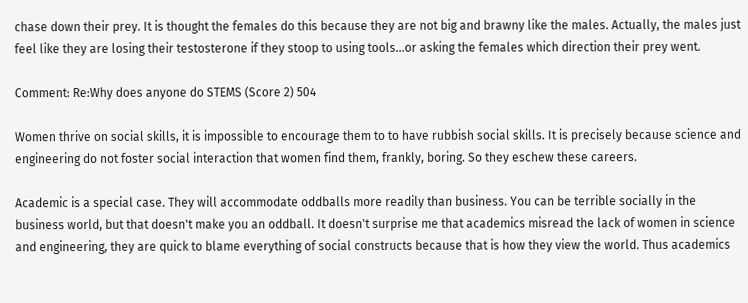chase down their prey. It is thought the females do this because they are not big and brawny like the males. Actually, the males just feel like they are losing their testosterone if they stoop to using tools...or asking the females which direction their prey went.

Comment: Re:Why does anyone do STEMS (Score 2) 504

Women thrive on social skills, it is impossible to encourage them to to have rubbish social skills. It is precisely because science and engineering do not foster social interaction that women find them, frankly, boring. So they eschew these careers.

Academic is a special case. They will accommodate oddballs more readily than business. You can be terrible socially in the business world, but that doesn't make you an oddball. It doesn't surprise me that academics misread the lack of women in science and engineering, they are quick to blame everything of social constructs because that is how they view the world. Thus academics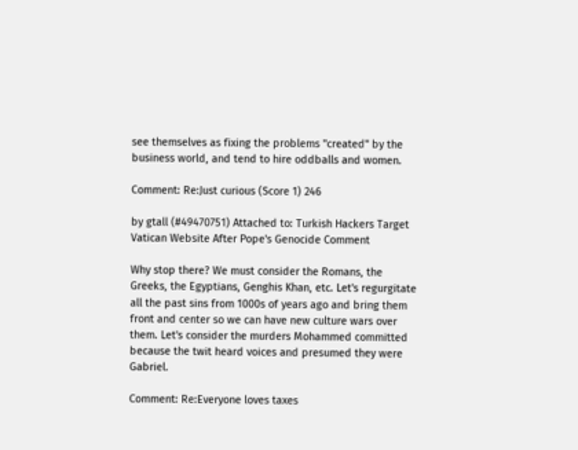see themselves as fixing the problems "created" by the business world, and tend to hire oddballs and women.

Comment: Re:Just curious (Score 1) 246

by gtall (#49470751) Attached to: Turkish Hackers Target Vatican Website After Pope's Genocide Comment

Why stop there? We must consider the Romans, the Greeks, the Egyptians, Genghis Khan, etc. Let's regurgitate all the past sins from 1000s of years ago and bring them front and center so we can have new culture wars over them. Let's consider the murders Mohammed committed because the twit heard voices and presumed they were Gabriel.

Comment: Re:Everyone loves taxes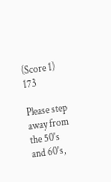(Score 1) 173

Please step away from the 50's and 60's,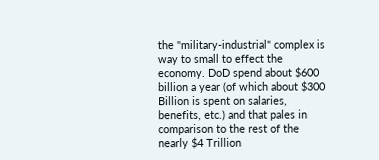the "military-industrial" complex is way to small to effect the economy. DoD spend about $600 billion a year (of which about $300 Billion is spent on salaries, benefits, etc.) and that pales in comparison to the rest of the nearly $4 Trillion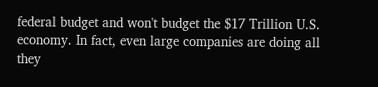federal budget and won't budget the $17 Trillion U.S. economy. In fact, even large companies are doing all they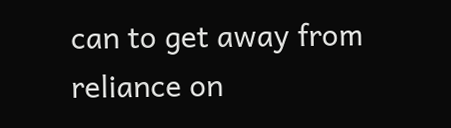can to get away from reliance on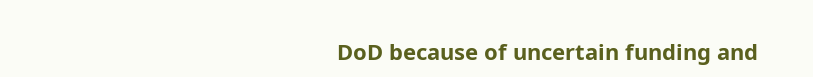DoD because of uncertain funding and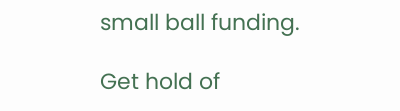small ball funding.

Get hold of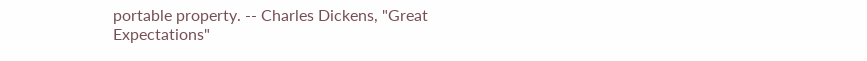portable property. -- Charles Dickens, "Great Expectations"